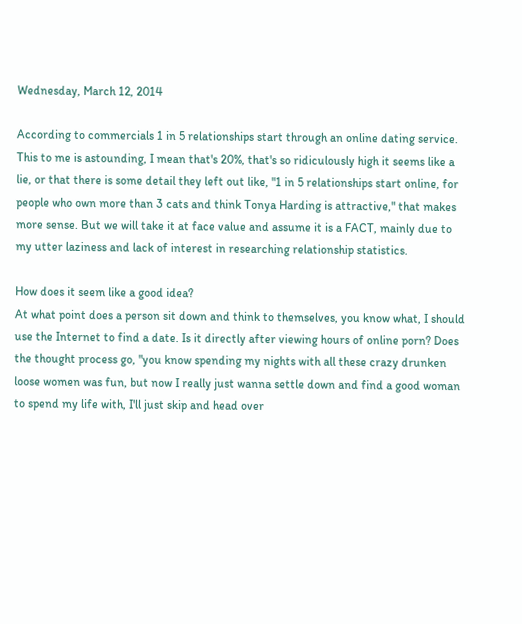Wednesday, March 12, 2014

According to commercials 1 in 5 relationships start through an online dating service. This to me is astounding, I mean that's 20%, that's so ridiculously high it seems like a lie, or that there is some detail they left out like, "1 in 5 relationships start online, for people who own more than 3 cats and think Tonya Harding is attractive," that makes more sense. But we will take it at face value and assume it is a FACT, mainly due to my utter laziness and lack of interest in researching relationship statistics.

How does it seem like a good idea?
At what point does a person sit down and think to themselves, you know what, I should use the Internet to find a date. Is it directly after viewing hours of online porn? Does the thought process go, "you know spending my nights with all these crazy drunken loose women was fun, but now I really just wanna settle down and find a good woman to spend my life with, I'll just skip and head over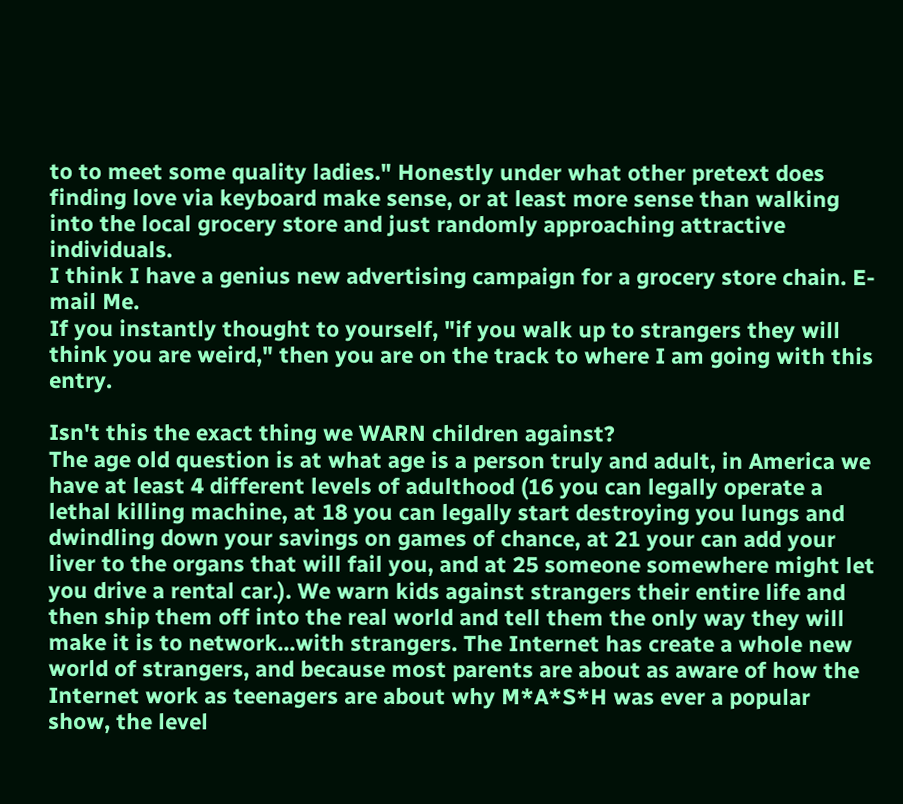to to meet some quality ladies." Honestly under what other pretext does finding love via keyboard make sense, or at least more sense than walking into the local grocery store and just randomly approaching attractive individuals.
I think I have a genius new advertising campaign for a grocery store chain. E-mail Me.
If you instantly thought to yourself, "if you walk up to strangers they will think you are weird," then you are on the track to where I am going with this entry.

Isn't this the exact thing we WARN children against?
The age old question is at what age is a person truly and adult, in America we have at least 4 different levels of adulthood (16 you can legally operate a lethal killing machine, at 18 you can legally start destroying you lungs and dwindling down your savings on games of chance, at 21 your can add your liver to the organs that will fail you, and at 25 someone somewhere might let you drive a rental car.). We warn kids against strangers their entire life and then ship them off into the real world and tell them the only way they will make it is to network...with strangers. The Internet has create a whole new world of strangers, and because most parents are about as aware of how the Internet work as teenagers are about why M*A*S*H was ever a popular show, the level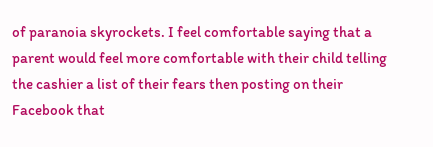of paranoia skyrockets. I feel comfortable saying that a parent would feel more comfortable with their child telling the cashier a list of their fears then posting on their Facebook that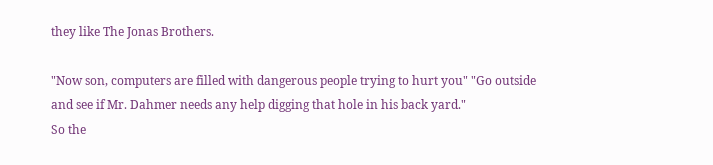they like The Jonas Brothers.

"Now son, computers are filled with dangerous people trying to hurt you" "Go outside and see if Mr. Dahmer needs any help digging that hole in his back yard."
So the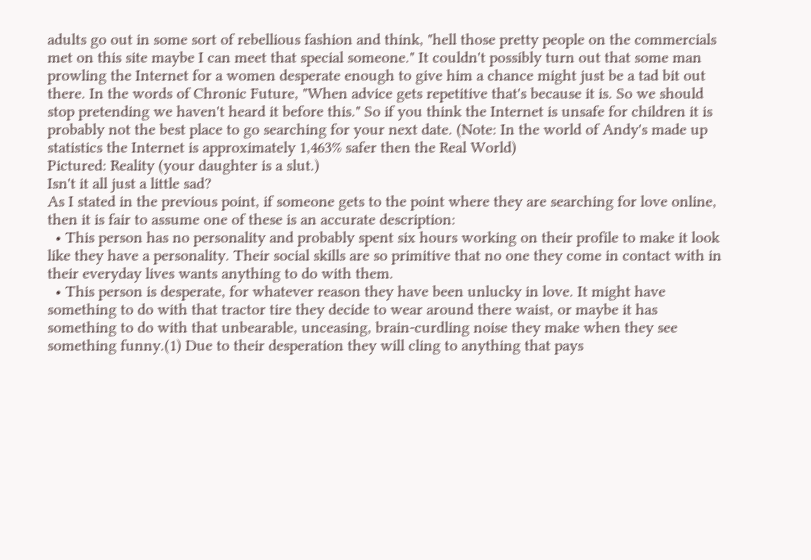adults go out in some sort of rebellious fashion and think, "hell those pretty people on the commercials met on this site maybe I can meet that special someone." It couldn't possibly turn out that some man prowling the Internet for a women desperate enough to give him a chance might just be a tad bit out there. In the words of Chronic Future, "When advice gets repetitive that's because it is. So we should stop pretending we haven't heard it before this." So if you think the Internet is unsafe for children it is probably not the best place to go searching for your next date. (Note: In the world of Andy's made up statistics the Internet is approximately 1,463% safer then the Real World)
Pictured: Reality (your daughter is a slut.)
Isn't it all just a little sad?
As I stated in the previous point, if someone gets to the point where they are searching for love online, then it is fair to assume one of these is an accurate description:
  • This person has no personality and probably spent six hours working on their profile to make it look like they have a personality. Their social skills are so primitive that no one they come in contact with in their everyday lives wants anything to do with them.
  • This person is desperate, for whatever reason they have been unlucky in love. It might have something to do with that tractor tire they decide to wear around there waist, or maybe it has something to do with that unbearable, unceasing, brain-curdling noise they make when they see something funny.(1) Due to their desperation they will cling to anything that pays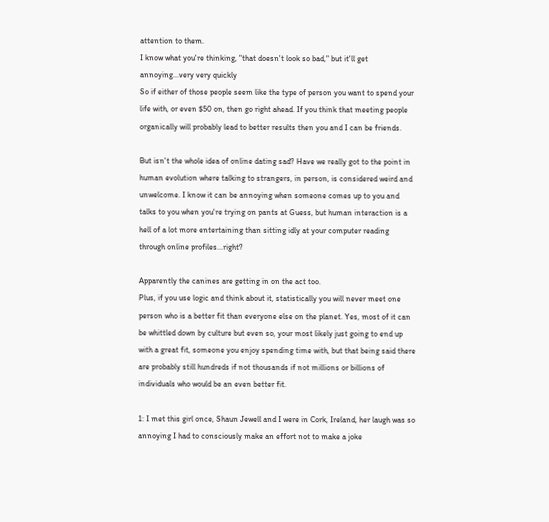attention to them.
I know what you're thinking, "that doesn't look so bad," but it'll get annoying...very very quickly
So if either of those people seem like the type of person you want to spend your life with, or even $50 on, then go right ahead. If you think that meeting people organically will probably lead to better results then you and I can be friends.

But isn't the whole idea of online dating sad? Have we really got to the point in human evolution where talking to strangers, in person, is considered weird and unwelcome. I know it can be annoying when someone comes up to you and talks to you when you're trying on pants at Guess, but human interaction is a hell of a lot more entertaining than sitting idly at your computer reading through online profiles...right?

Apparently the canines are getting in on the act too.
Plus, if you use logic and think about it, statistically you will never meet one person who is a better fit than everyone else on the planet. Yes, most of it can be whittled down by culture but even so, your most likely just going to end up with a great fit, someone you enjoy spending time with, but that being said there are probably still hundreds if not thousands if not millions or billions of individuals who would be an even better fit.

1: I met this girl once, Shaun Jewell and I were in Cork, Ireland, her laugh was so annoying I had to consciously make an effort not to make a joke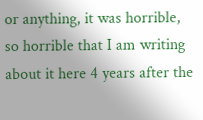or anything, it was horrible, so horrible that I am writing about it here 4 years after the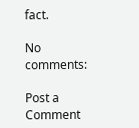fact.

No comments:

Post a Comment